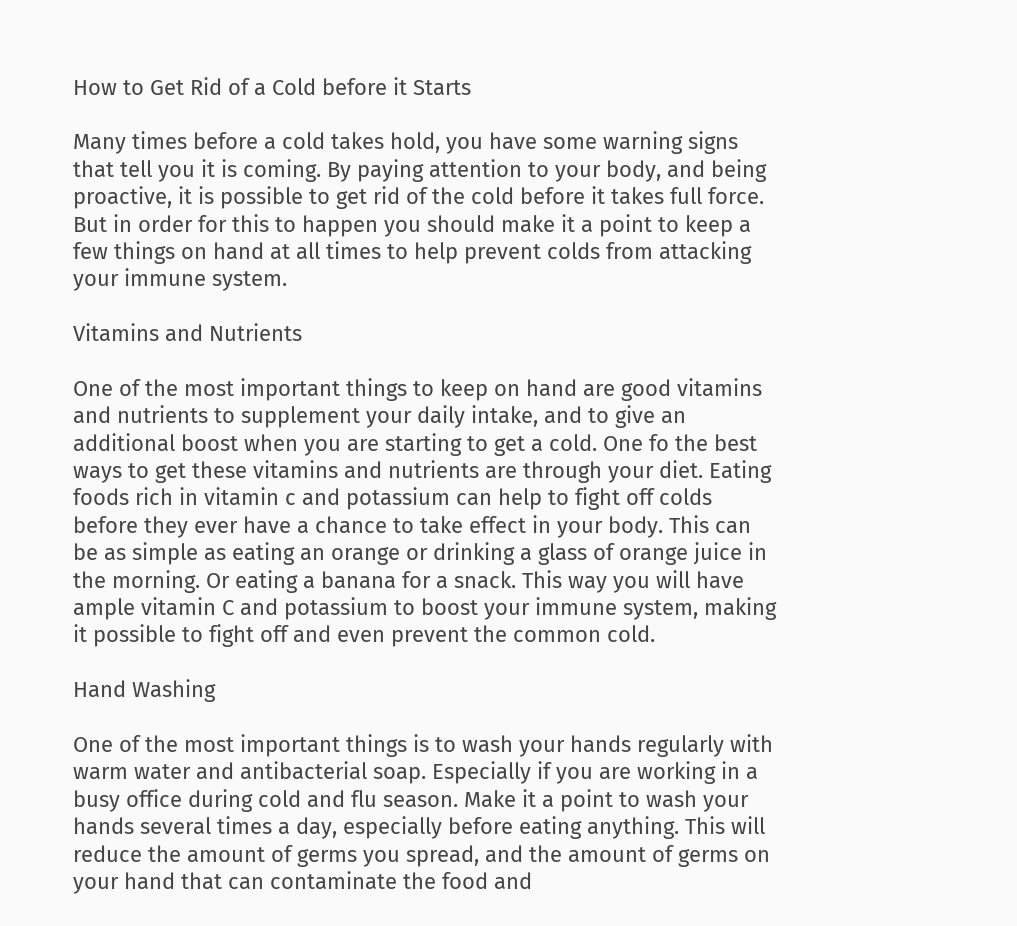How to Get Rid of a Cold before it Starts

Many times before a cold takes hold, you have some warning signs that tell you it is coming. By paying attention to your body, and being proactive, it is possible to get rid of the cold before it takes full force. But in order for this to happen you should make it a point to keep a few things on hand at all times to help prevent colds from attacking your immune system.

Vitamins and Nutrients

One of the most important things to keep on hand are good vitamins and nutrients to supplement your daily intake, and to give an additional boost when you are starting to get a cold. One fo the best ways to get these vitamins and nutrients are through your diet. Eating foods rich in vitamin c and potassium can help to fight off colds before they ever have a chance to take effect in your body. This can be as simple as eating an orange or drinking a glass of orange juice in the morning. Or eating a banana for a snack. This way you will have ample vitamin C and potassium to boost your immune system, making it possible to fight off and even prevent the common cold.

Hand Washing

One of the most important things is to wash your hands regularly with warm water and antibacterial soap. Especially if you are working in a busy office during cold and flu season. Make it a point to wash your hands several times a day, especially before eating anything. This will reduce the amount of germs you spread, and the amount of germs on your hand that can contaminate the food and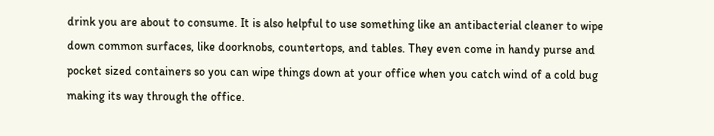drink you are about to consume. It is also helpful to use something like an antibacterial cleaner to wipe down common surfaces, like doorknobs, countertops, and tables. They even come in handy purse and pocket sized containers so you can wipe things down at your office when you catch wind of a cold bug making its way through the office.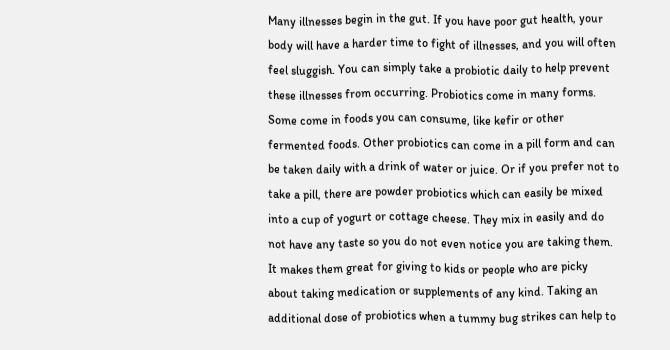Many illnesses begin in the gut. If you have poor gut health, your body will have a harder time to fight of illnesses, and you will often feel sluggish. You can simply take a probiotic daily to help prevent these illnesses from occurring. Probiotics come in many forms. Some come in foods you can consume, like kefir or other fermented foods. Other probiotics can come in a pill form and can be taken daily with a drink of water or juice. Or if you prefer not to take a pill, there are powder probiotics which can easily be mixed into a cup of yogurt or cottage cheese. They mix in easily and do not have any taste so you do not even notice you are taking them. It makes them great for giving to kids or people who are picky about taking medication or supplements of any kind. Taking an additional dose of probiotics when a tummy bug strikes can help to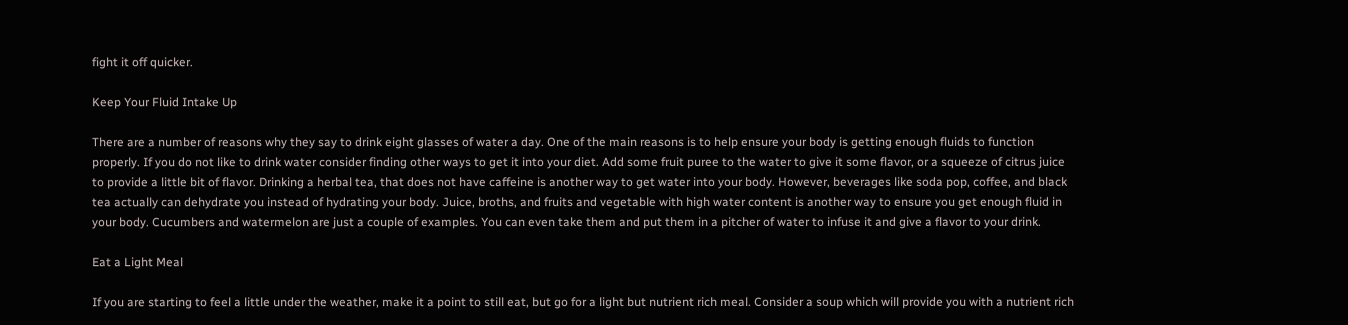fight it off quicker.

Keep Your Fluid Intake Up

There are a number of reasons why they say to drink eight glasses of water a day. One of the main reasons is to help ensure your body is getting enough fluids to function properly. If you do not like to drink water consider finding other ways to get it into your diet. Add some fruit puree to the water to give it some flavor, or a squeeze of citrus juice to provide a little bit of flavor. Drinking a herbal tea, that does not have caffeine is another way to get water into your body. However, beverages like soda pop, coffee, and black tea actually can dehydrate you instead of hydrating your body. Juice, broths, and fruits and vegetable with high water content is another way to ensure you get enough fluid in your body. Cucumbers and watermelon are just a couple of examples. You can even take them and put them in a pitcher of water to infuse it and give a flavor to your drink.

Eat a Light Meal

If you are starting to feel a little under the weather, make it a point to still eat, but go for a light but nutrient rich meal. Consider a soup which will provide you with a nutrient rich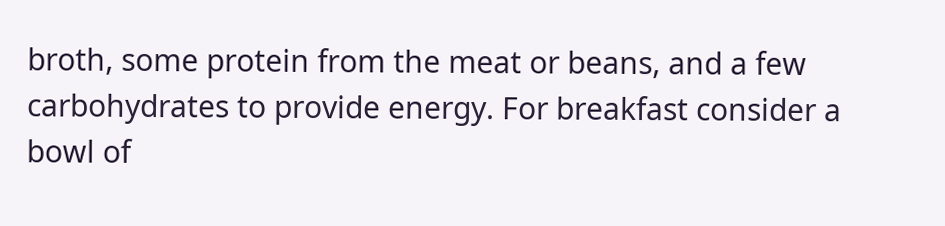broth, some protein from the meat or beans, and a few carbohydrates to provide energy. For breakfast consider a bowl of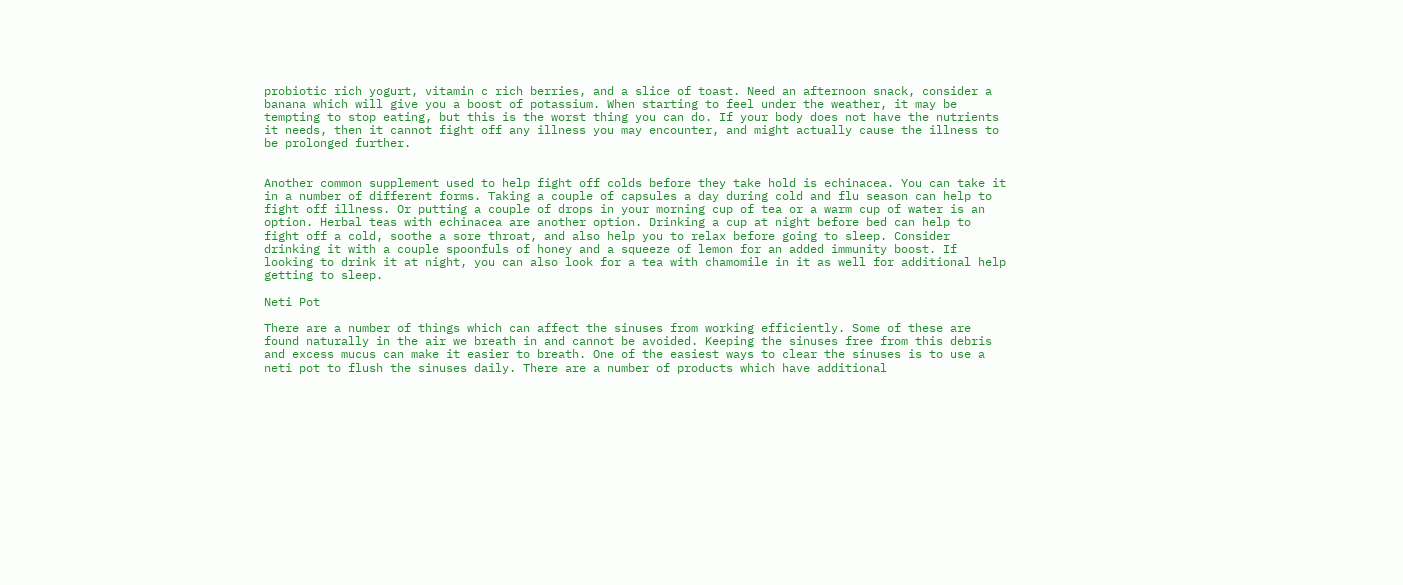probiotic rich yogurt, vitamin c rich berries, and a slice of toast. Need an afternoon snack, consider a banana which will give you a boost of potassium. When starting to feel under the weather, it may be tempting to stop eating, but this is the worst thing you can do. If your body does not have the nutrients it needs, then it cannot fight off any illness you may encounter, and might actually cause the illness to be prolonged further.


Another common supplement used to help fight off colds before they take hold is echinacea. You can take it in a number of different forms. Taking a couple of capsules a day during cold and flu season can help to fight off illness. Or putting a couple of drops in your morning cup of tea or a warm cup of water is an option. Herbal teas with echinacea are another option. Drinking a cup at night before bed can help to fight off a cold, soothe a sore throat, and also help you to relax before going to sleep. Consider drinking it with a couple spoonfuls of honey and a squeeze of lemon for an added immunity boost. If looking to drink it at night, you can also look for a tea with chamomile in it as well for additional help getting to sleep.

Neti Pot

There are a number of things which can affect the sinuses from working efficiently. Some of these are found naturally in the air we breath in and cannot be avoided. Keeping the sinuses free from this debris and excess mucus can make it easier to breath. One of the easiest ways to clear the sinuses is to use a neti pot to flush the sinuses daily. There are a number of products which have additional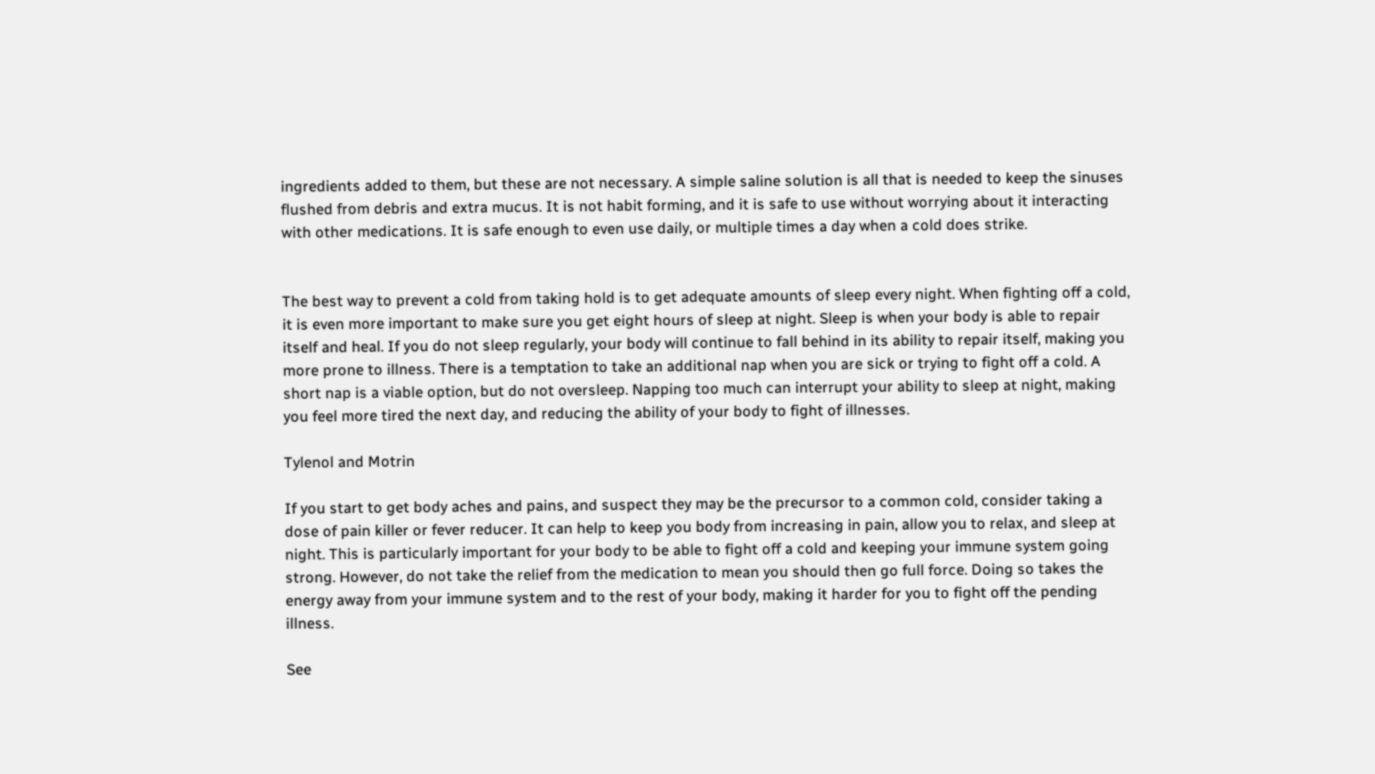ingredients added to them, but these are not necessary. A simple saline solution is all that is needed to keep the sinuses flushed from debris and extra mucus. It is not habit forming, and it is safe to use without worrying about it interacting with other medications. It is safe enough to even use daily, or multiple times a day when a cold does strike.


The best way to prevent a cold from taking hold is to get adequate amounts of sleep every night. When fighting off a cold, it is even more important to make sure you get eight hours of sleep at night. Sleep is when your body is able to repair itself and heal. If you do not sleep regularly, your body will continue to fall behind in its ability to repair itself, making you more prone to illness. There is a temptation to take an additional nap when you are sick or trying to fight off a cold. A short nap is a viable option, but do not oversleep. Napping too much can interrupt your ability to sleep at night, making you feel more tired the next day, and reducing the ability of your body to fight of illnesses.

Tylenol and Motrin

If you start to get body aches and pains, and suspect they may be the precursor to a common cold, consider taking a dose of pain killer or fever reducer. It can help to keep you body from increasing in pain, allow you to relax, and sleep at night. This is particularly important for your body to be able to fight off a cold and keeping your immune system going strong. However, do not take the relief from the medication to mean you should then go full force. Doing so takes the energy away from your immune system and to the rest of your body, making it harder for you to fight off the pending illness.

See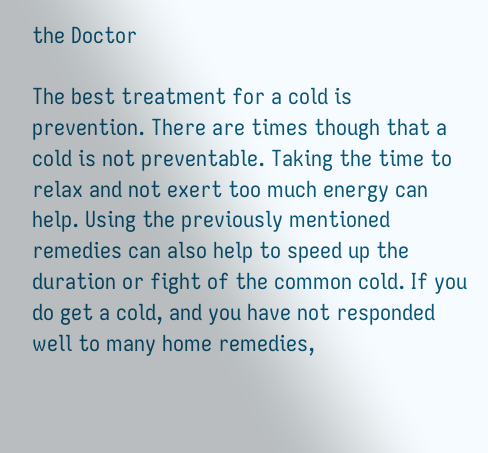the Doctor

The best treatment for a cold is prevention. There are times though that a cold is not preventable. Taking the time to relax and not exert too much energy can help. Using the previously mentioned remedies can also help to speed up the duration or fight of the common cold. If you do get a cold, and you have not responded well to many home remedies,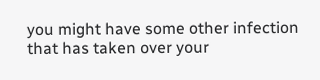you might have some other infection that has taken over your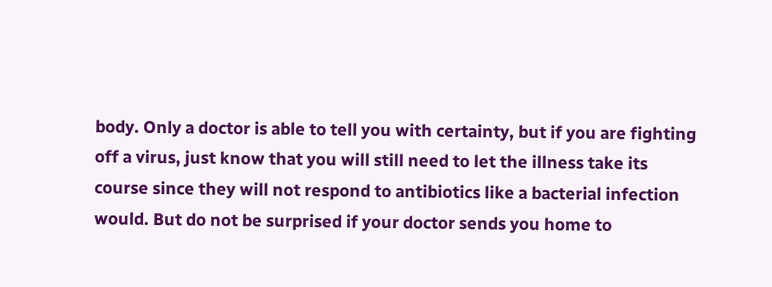body. Only a doctor is able to tell you with certainty, but if you are fighting off a virus, just know that you will still need to let the illness take its course since they will not respond to antibiotics like a bacterial infection would. But do not be surprised if your doctor sends you home to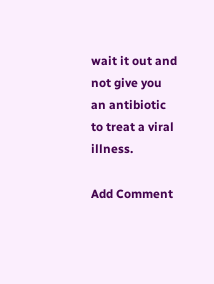wait it out and not give you an antibiotic to treat a viral illness.

Add Comment